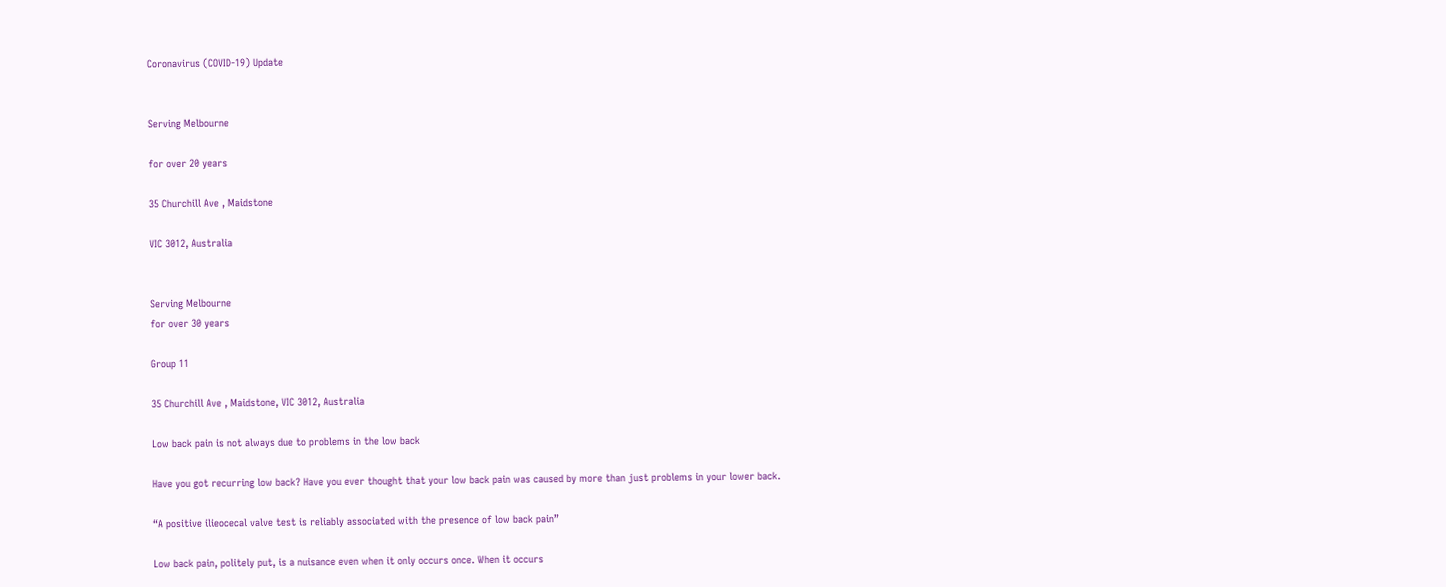Coronavirus (COVID-19) Update


Serving Melbourne

for over 20 years

35 Churchill Ave , Maidstone

VIC 3012, Australia


Serving Melbourne
for over 30 years

Group 11

35 Churchill Ave , Maidstone, VIC 3012, Australia

Low back pain is not always due to problems in the low back

Have you got recurring low back? Have you ever thought that your low back pain was caused by more than just problems in your lower back.

“A positive ilieocecal valve test is reliably associated with the presence of low back pain”

Low back pain, politely put, is a nuisance even when it only occurs once. When it occurs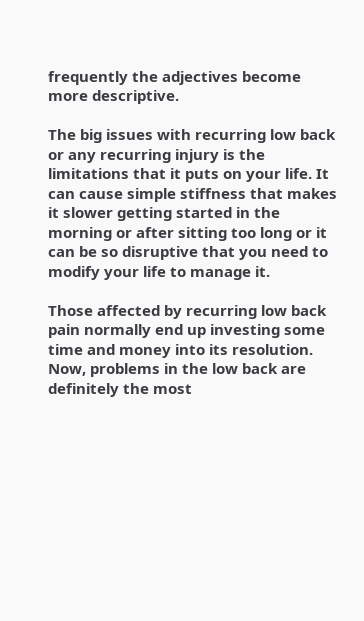frequently the adjectives become more descriptive.

The big issues with recurring low back or any recurring injury is the limitations that it puts on your life. It can cause simple stiffness that makes it slower getting started in the morning or after sitting too long or it can be so disruptive that you need to modify your life to manage it.

Those affected by recurring low back pain normally end up investing some time and money into its resolution. Now, problems in the low back are definitely the most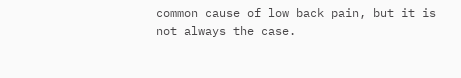common cause of low back pain, but it is not always the case.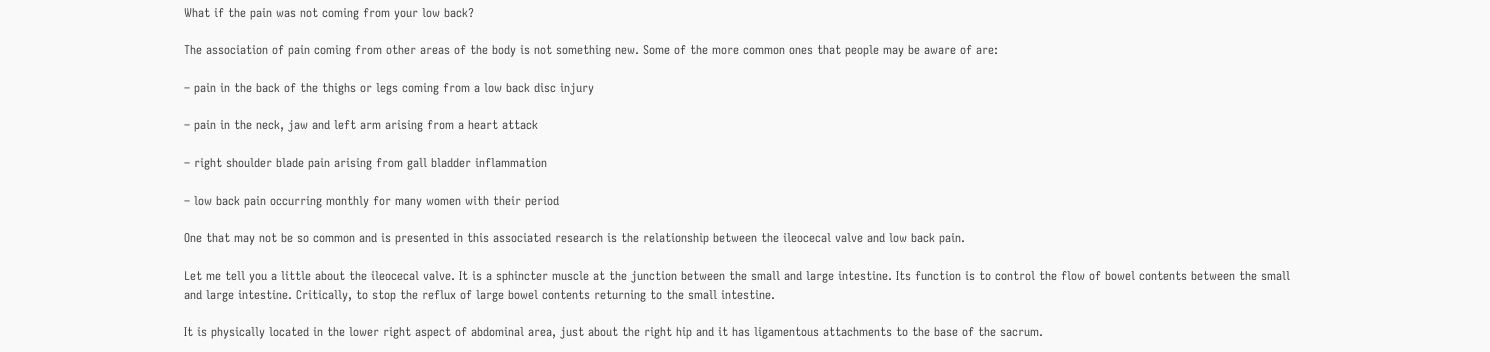What if the pain was not coming from your low back?

The association of pain coming from other areas of the body is not something new. Some of the more common ones that people may be aware of are:

– pain in the back of the thighs or legs coming from a low back disc injury

– pain in the neck, jaw and left arm arising from a heart attack

– right shoulder blade pain arising from gall bladder inflammation

– low back pain occurring monthly for many women with their period

One that may not be so common and is presented in this associated research is the relationship between the ileocecal valve and low back pain.

Let me tell you a little about the ileocecal valve. It is a sphincter muscle at the junction between the small and large intestine. Its function is to control the flow of bowel contents between the small and large intestine. Critically, to stop the reflux of large bowel contents returning to the small intestine.

It is physically located in the lower right aspect of abdominal area, just about the right hip and it has ligamentous attachments to the base of the sacrum.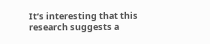It’s interesting that this research suggests a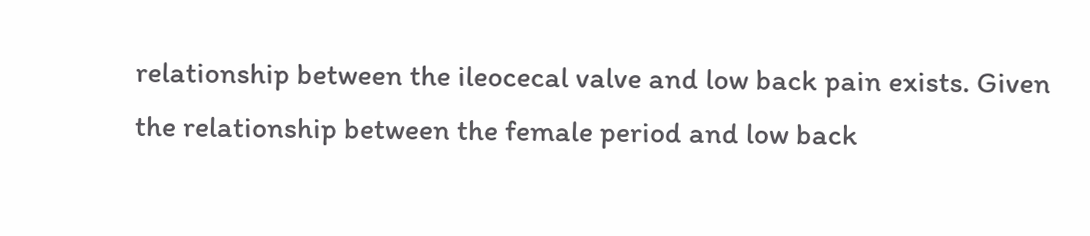relationship between the ileocecal valve and low back pain exists. Given the relationship between the female period and low back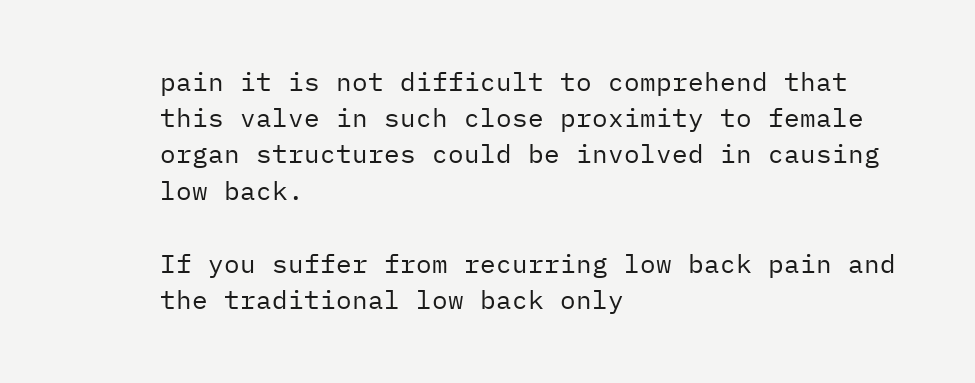pain it is not difficult to comprehend that this valve in such close proximity to female organ structures could be involved in causing low back.

If you suffer from recurring low back pain and the traditional low back only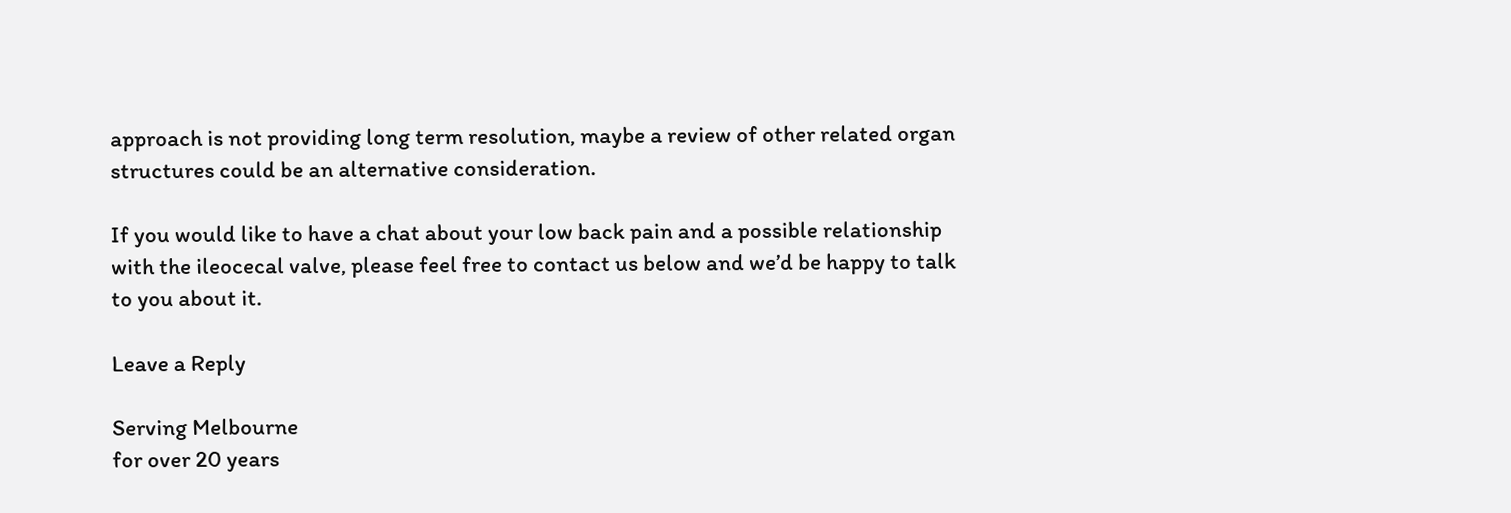approach is not providing long term resolution, maybe a review of other related organ structures could be an alternative consideration.

If you would like to have a chat about your low back pain and a possible relationship with the ileocecal valve, please feel free to contact us below and we’d be happy to talk to you about it.

Leave a Reply

Serving Melbourne
for over 20 years